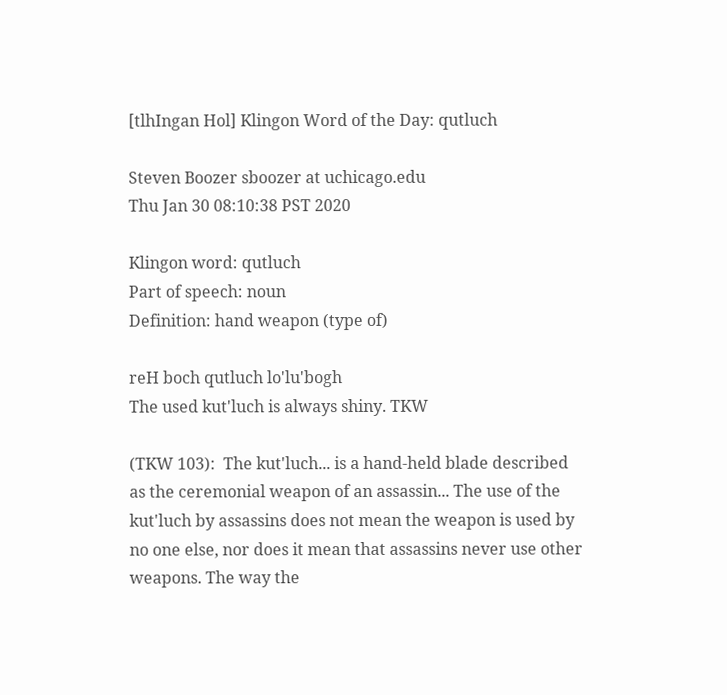[tlhIngan Hol] Klingon Word of the Day: qutluch

Steven Boozer sboozer at uchicago.edu
Thu Jan 30 08:10:38 PST 2020

Klingon word: qutluch
Part of speech: noun
Definition: hand weapon (type of)

reH boch qutluch lo'lu'bogh
The used kut'luch is always shiny. TKW

(TKW 103):  The kut'luch... is a hand-held blade described as the ceremonial weapon of an assassin... The use of the kut'luch by assassins does not mean the weapon is used by no one else, nor does it mean that assassins never use other weapons. The way the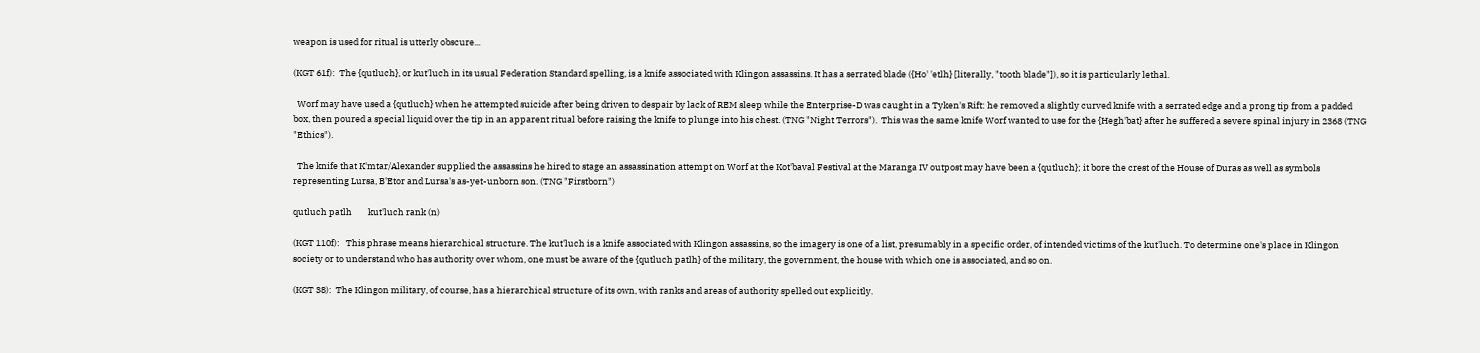weapon is used for ritual is utterly obscure...

(KGT 61f):  The {qutluch}, or kut'luch in its usual Federation Standard spelling, is a knife associated with Klingon assassins. It has a serrated blade ({Ho' 'etlh} [literally, "tooth blade"]), so it is particularly lethal.

  Worf may have used a {qutluch} when he attempted suicide after being driven to despair by lack of REM sleep while the Enterprise-D was caught in a Tyken's Rift: he removed a slightly curved knife with a serrated edge and a prong tip from a padded box, then poured a special liquid over the tip in an apparent ritual before raising the knife to plunge into his chest. (TNG "Night Terrors").  This was the same knife Worf wanted to use for the {Hegh'bat} after he suffered a severe spinal injury in 2368 (TNG "Ethics").

  The knife that K'mtar/Alexander supplied the assassins he hired to stage an assassination attempt on Worf at the Kot'baval Festival at the Maranga IV outpost may have been a {qutluch}; it bore the crest of the House of Duras as well as symbols representing Lursa, B'Etor and Lursa's as-yet-unborn son. (TNG "Firstborn")

qutluch patlh        kut'luch rank (n)

(KGT 110f):   This phrase means hierarchical structure. The kut'luch is a knife associated with Klingon assassins, so the imagery is one of a list, presumably in a specific order, of intended victims of the kut'luch. To determine one's place in Klingon society or to understand who has authority over whom, one must be aware of the {qutluch patlh} of the military, the government, the house with which one is associated, and so on.

(KGT 38):  The Klingon military, of course, has a hierarchical structure of its own, with ranks and areas of authority spelled out explicitly.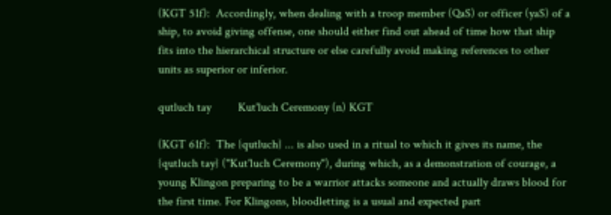(KGT 51f):  Accordingly, when dealing with a troop member (QaS) or officer (yaS) of a ship, to avoid giving offense, one should either find out ahead of time how that ship fits into the hierarchical structure or else carefully avoid making references to other units as superior or inferior.

qutluch tay         Kut'luch Ceremony (n) KGT

(KGT 61f):  The {qutluch} ... is also used in a ritual to which it gives its name, the {qutluch tay} ("Kut'luch Ceremony"), during which, as a demonstration of courage, a young Klingon preparing to be a warrior attacks someone and actually draws blood for the first time. For Klingons, bloodletting is a usual and expected part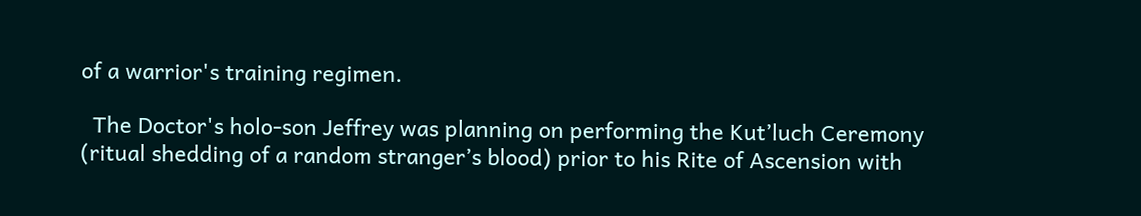of a warrior's training regimen.

  The Doctor's holo-son Jeffrey was planning on performing the Kut’luch Ceremony (ritual shedding of a random stranger’s blood) prior to his Rite of Ascension with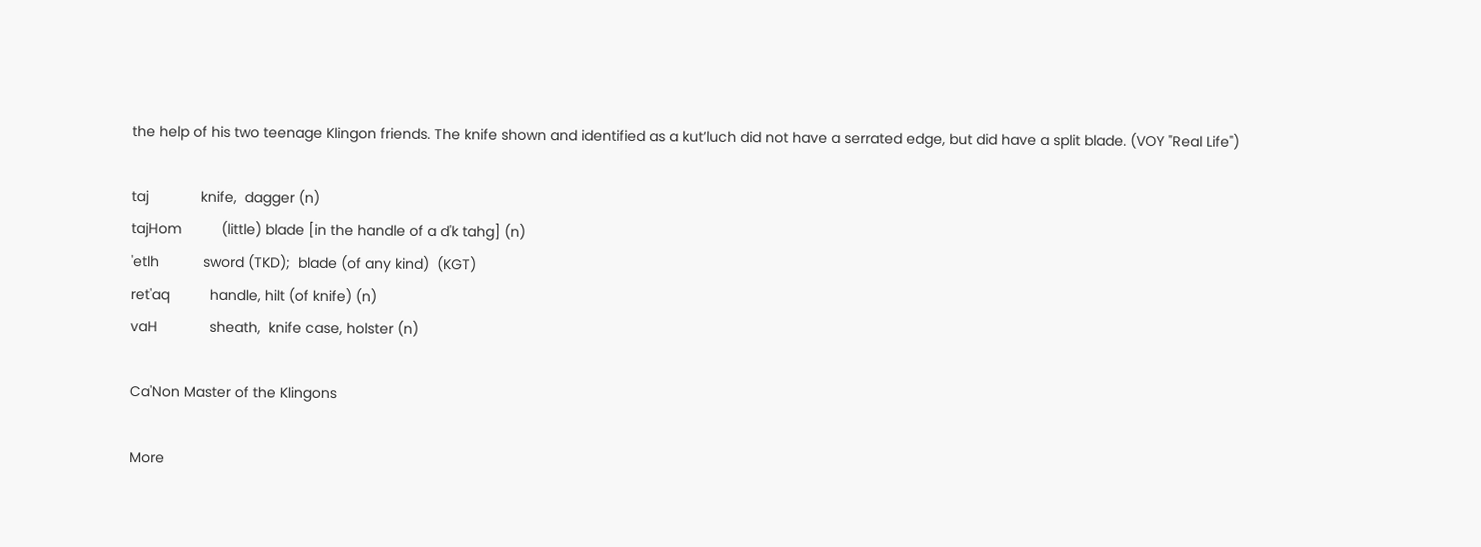the help of his two teenage Klingon friends. The knife shown and identified as a kut’luch did not have a serrated edge, but did have a split blade. (VOY "Real Life")

taj             knife,  dagger (n)
tajHom          (little) blade [in the handle of a d'k tahg] (n)
'etlh           sword (TKD);  blade (of any kind)  (KGT)
ret'aq          handle, hilt (of knife) (n)
vaH             sheath,  knife case, holster (n)

Ca'Non Master of the Klingons

More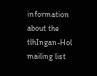information about the tlhIngan-Hol mailing list